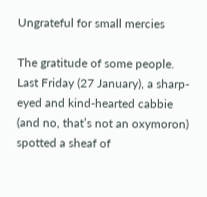Ungrateful for small mercies

The gratitude of some people. Last Friday (27 January), a sharp-eyed and kind-hearted cabbie (and no, that’s not an oxymoron) spotted a sheaf of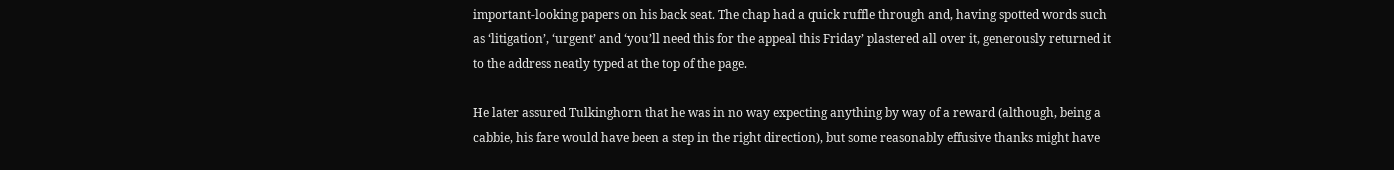important-looking papers on his back seat. The chap had a quick ruffle through and, having spotted words such as ‘litigation’, ‘urgent’ and ‘you’ll need this for the appeal this Friday’ plastered all over it, generously returned it to the address neatly typed at the top of the page.

He later assured Tulkinghorn that he was in no way expecting anything by way of a reward (although, being a cabbie, his fare would have been a step in the right direction), but some reasonably effusive thanks might have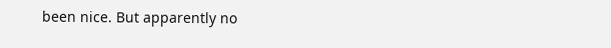been nice. But apparently no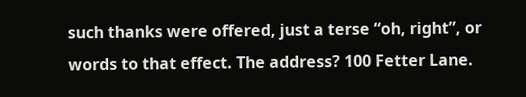such thanks were offered, just a terse “oh, right”, or words to that effect. The address? 100 Fetter Lane.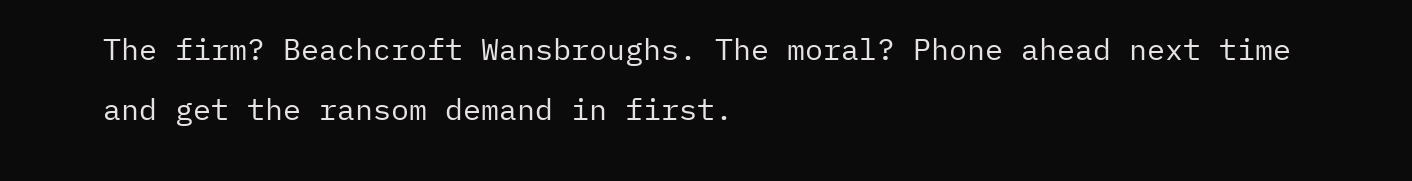The firm? Beachcroft Wansbroughs. The moral? Phone ahead next time and get the ransom demand in first.